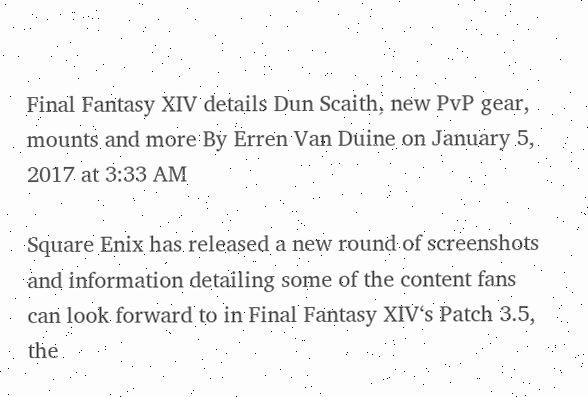Final Fantasy XIV details Dun Scaith, new PvP gear, mounts and more By Erren Van Duine on January 5, 2017 at 3:33 AM

Square Enix has released a new round of screenshots and information detailing some of the content fans can look forward to in Final Fantasy XIV‘s Patch 3.5, the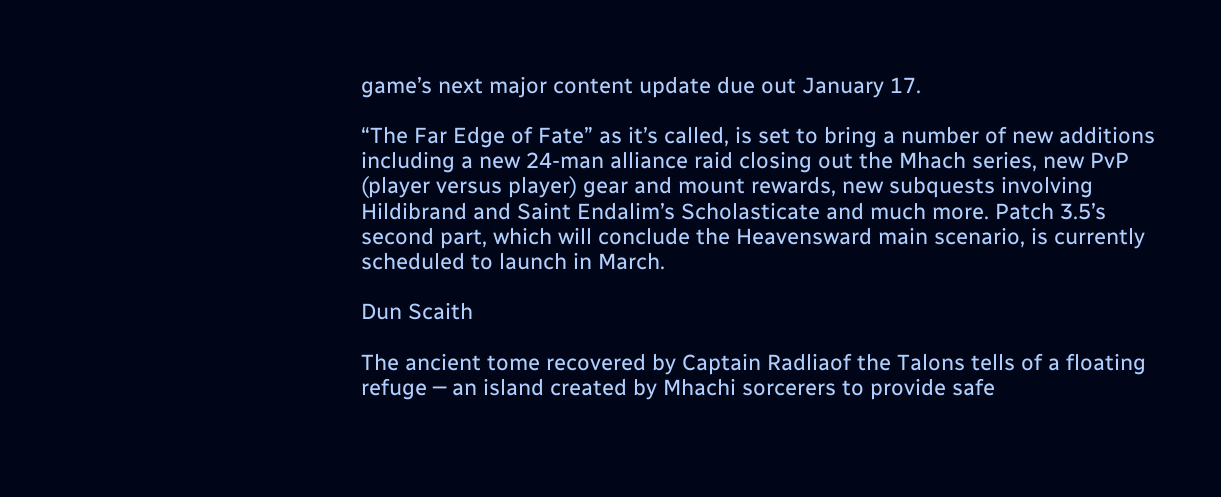game’s next major content update due out January 17.

“The Far Edge of Fate” as it’s called, is set to bring a number of new additions including a new 24-man alliance raid closing out the Mhach series, new PvP (player versus player) gear and mount rewards, new subquests involving Hildibrand and Saint Endalim’s Scholasticate and much more. Patch 3.5’s second part, which will conclude the Heavensward main scenario, is currently scheduled to launch in March.

Dun Scaith

The ancient tome recovered by Captain Radliaof the Talons tells of a floating refuge ─ an island created by Mhachi sorcerers to provide safe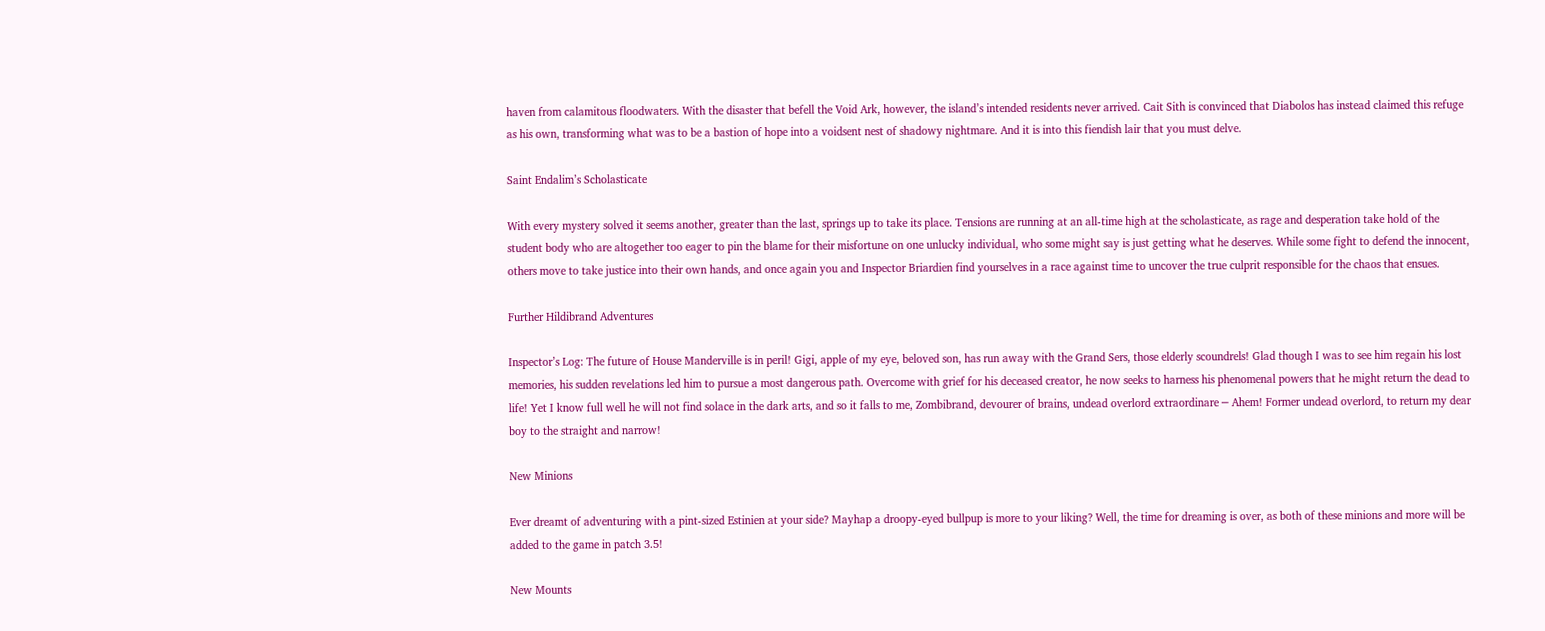haven from calamitous floodwaters. With the disaster that befell the Void Ark, however, the island’s intended residents never arrived. Cait Sith is convinced that Diabolos has instead claimed this refuge as his own, transforming what was to be a bastion of hope into a voidsent nest of shadowy nightmare. And it is into this fiendish lair that you must delve.

Saint Endalim’s Scholasticate

With every mystery solved it seems another, greater than the last, springs up to take its place. Tensions are running at an all-time high at the scholasticate, as rage and desperation take hold of the student body who are altogether too eager to pin the blame for their misfortune on one unlucky individual, who some might say is just getting what he deserves. While some fight to defend the innocent, others move to take justice into their own hands, and once again you and Inspector Briardien find yourselves in a race against time to uncover the true culprit responsible for the chaos that ensues.

Further Hildibrand Adventures

Inspector’s Log: The future of House Manderville is in peril! Gigi, apple of my eye, beloved son, has run away with the Grand Sers, those elderly scoundrels! Glad though I was to see him regain his lost memories, his sudden revelations led him to pursue a most dangerous path. Overcome with grief for his deceased creator, he now seeks to harness his phenomenal powers that he might return the dead to life! Yet I know full well he will not find solace in the dark arts, and so it falls to me, Zombibrand, devourer of brains, undead overlord extraordinare ─ Ahem! Former undead overlord, to return my dear boy to the straight and narrow!

New Minions

Ever dreamt of adventuring with a pint-sized Estinien at your side? Mayhap a droopy-eyed bullpup is more to your liking? Well, the time for dreaming is over, as both of these minions and more will be added to the game in patch 3.5!

New Mounts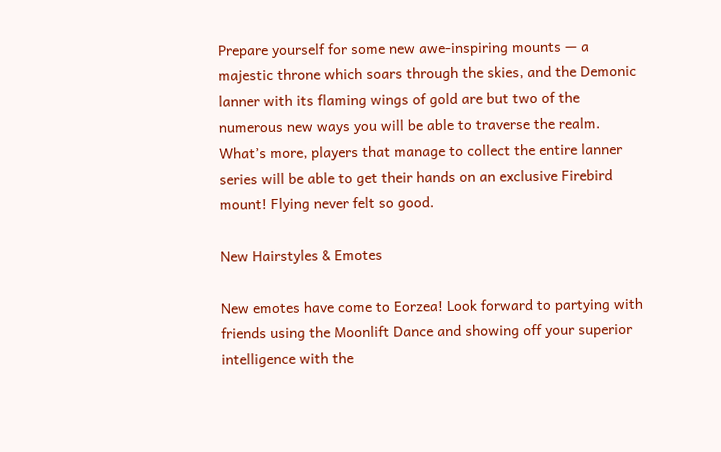Prepare yourself for some new awe-inspiring mounts — a majestic throne which soars through the skies, and the Demonic lanner with its flaming wings of gold are but two of the numerous new ways you will be able to traverse the realm. What’s more, players that manage to collect the entire lanner series will be able to get their hands on an exclusive Firebird mount! Flying never felt so good.

New Hairstyles & Emotes

New emotes have come to Eorzea! Look forward to partying with friends using the Moonlift Dance and showing off your superior intelligence with the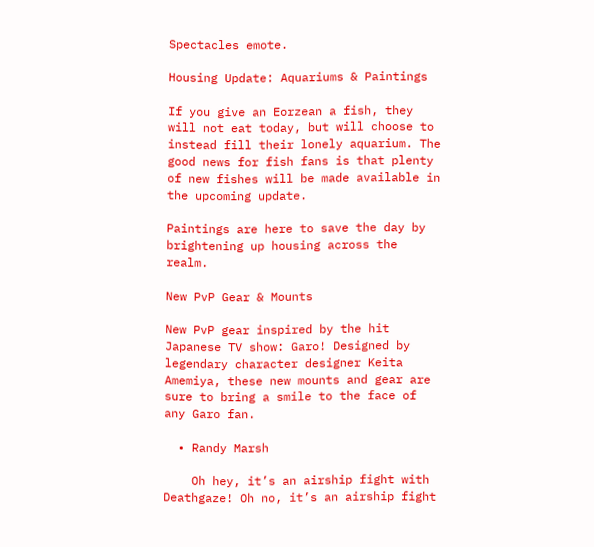Spectacles emote.

Housing Update: Aquariums & Paintings

If you give an Eorzean a fish, they will not eat today, but will choose to instead fill their lonely aquarium. The good news for fish fans is that plenty of new fishes will be made available in the upcoming update.

Paintings are here to save the day by brightening up housing across the realm.

New PvP Gear & Mounts

New PvP gear inspired by the hit Japanese TV show: Garo! Designed by legendary character designer Keita Amemiya, these new mounts and gear are sure to bring a smile to the face of any Garo fan.

  • Randy Marsh

    Oh hey, it’s an airship fight with Deathgaze! Oh no, it’s an airship fight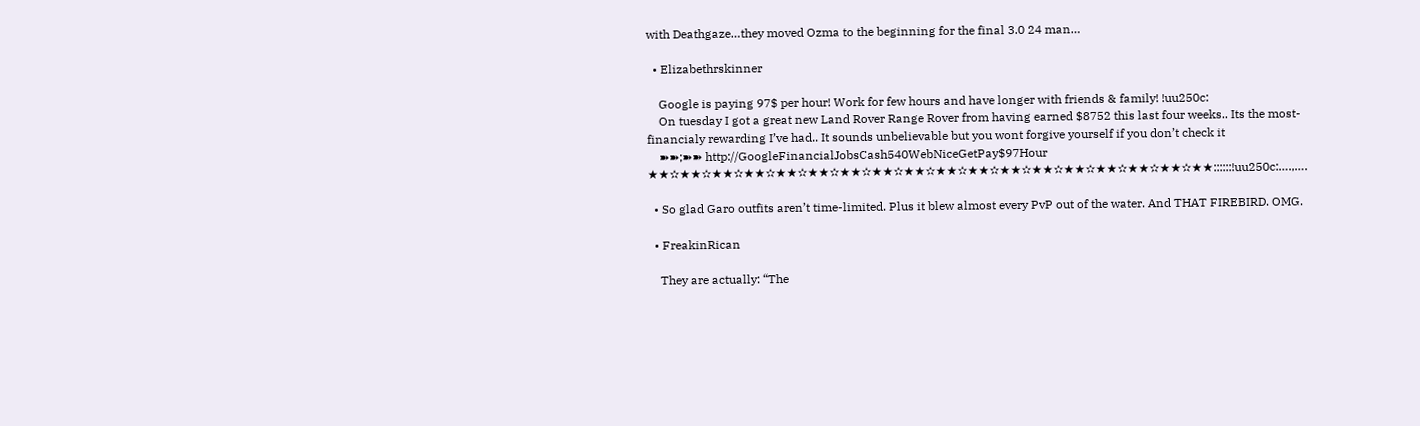with Deathgaze…they moved Ozma to the beginning for the final 3.0 24 man…

  • Elizabethrskinner

    Google is paying 97$ per hour! Work for few hours and have longer with friends & family! !uu250c:
    On tuesday I got a great new Land Rover Range Rover from having earned $8752 this last four weeks.. Its the most-financialy rewarding I’ve had.. It sounds unbelievable but you wont forgive yourself if you don’t check it
    ➽➽;➽➽ http://GoogleFinancialJobsCash540WebNiceGetPay$97Hour ★★✫★★✫★★✫★★✫★★✫★★✫★★✫★★✫★★✫★★✫★★✫★★✫★★✫★★✫★★✫★★✫★★✫★★::::::!uu250c:….,….

  • So glad Garo outfits aren’t time-limited. Plus it blew almost every PvP out of the water. And THAT FIREBIRD. OMG.

  • FreakinRican

    They are actually: “The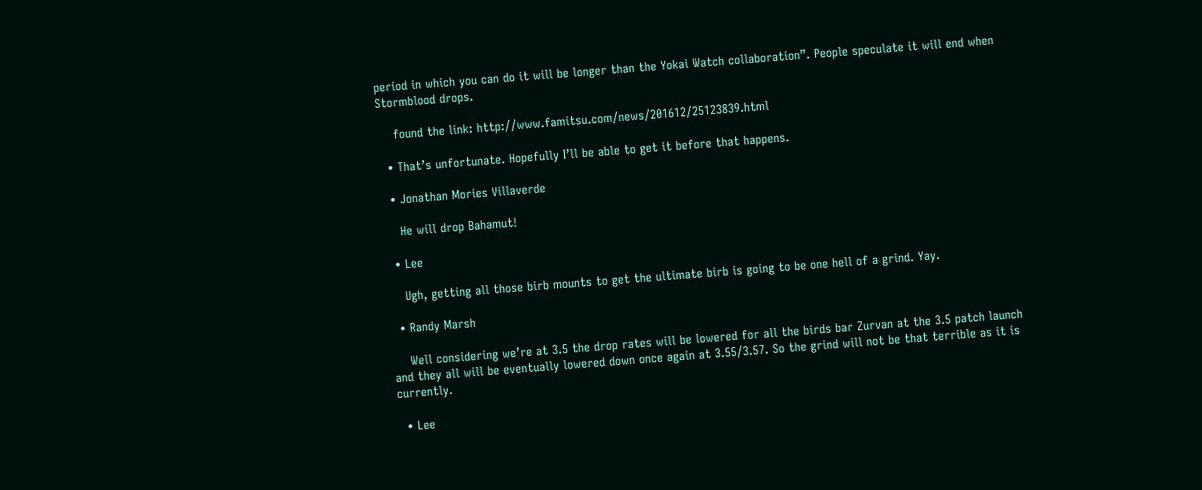period in which you can do it will be longer than the Yokai Watch collaboration”. People speculate it will end when Stormblood drops.

    found the link: http://www.famitsu.com/news/201612/25123839.html

  • That’s unfortunate. Hopefully I’ll be able to get it before that happens.

  • Jonathan Mories Villaverde

    He will drop Bahamut!

  • Lee

    Ugh, getting all those birb mounts to get the ultimate birb is going to be one hell of a grind. Yay.

  • Randy Marsh

    Well considering we’re at 3.5 the drop rates will be lowered for all the birds bar Zurvan at the 3.5 patch launch and they all will be eventually lowered down once again at 3.55/3.57. So the grind will not be that terrible as it is currently.

  • Lee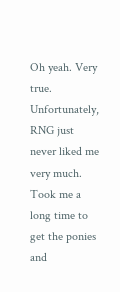Oh yeah. Very true. Unfortunately, RNG just never liked me very much. Took me a long time to get the ponies and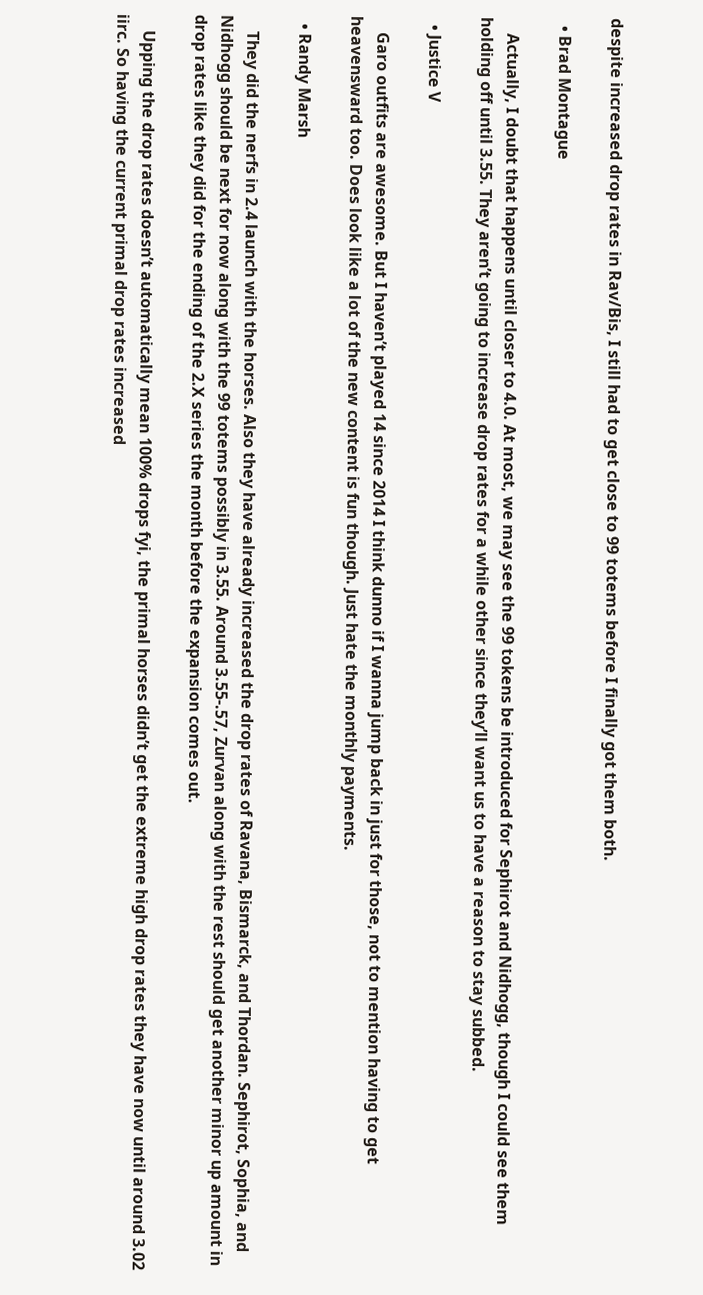despite increased drop rates in Rav/Bis, I still had to get close to 99 totems before I finally got them both.

  • Brad Montague

    Actually, I doubt that happens until closer to 4.0. At most, we may see the 99 tokens be introduced for Sephirot and Nidhogg, though I could see them holding off until 3.55. They aren’t going to increase drop rates for a while other since they’ll want us to have a reason to stay subbed.

  • Justice V

    Garo outfits are awesome. But I haven’t played 14 since 2014 I think dunno if I wanna jump back in just for those, not to mention having to get heavensward too. Does look like a lot of the new content is fun though. Just hate the monthly payments.

  • Randy Marsh

    They did the nerfs in 2.4 launch with the horses. Also they have already increased the drop rates of Ravana, Bismarck, and Thordan. Sephirot, Sophia, and Nidhogg should be next for now along with the 99 totems possibly in 3.55. Around 3.55-.57, Zurvan along with the rest should get another minor up amount in drop rates like they did for the ending of the 2.X series the month before the expansion comes out.

    Upping the drop rates doesn’t automatically mean 100% drops fyi, the primal horses didn’t get the extreme high drop rates they have now until around 3.02 iirc. So having the current primal drop rates increased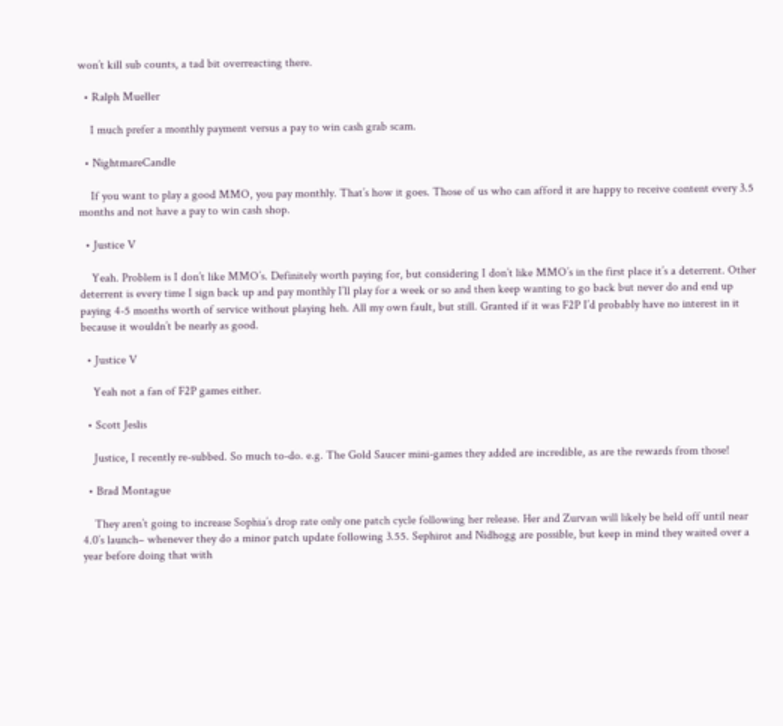won’t kill sub counts, a tad bit overreacting there.

  • Ralph Mueller

    I much prefer a monthly payment versus a pay to win cash grab scam.

  • NightmareCandle

    If you want to play a good MMO, you pay monthly. That’s how it goes. Those of us who can afford it are happy to receive content every 3.5 months and not have a pay to win cash shop.

  • Justice V

    Yeah. Problem is I don’t like MMO’s. Definitely worth paying for, but considering I don’t like MMO’s in the first place it’s a deterrent. Other deterrent is every time I sign back up and pay monthly I’ll play for a week or so and then keep wanting to go back but never do and end up paying 4-5 months worth of service without playing heh. All my own fault, but still. Granted if it was F2P I’d probably have no interest in it because it wouldn’t be nearly as good.

  • Justice V

    Yeah not a fan of F2P games either.

  • Scott Jeslis

    Justice, I recently re-subbed. So much to-do. e.g. The Gold Saucer mini-games they added are incredible, as are the rewards from those!

  • Brad Montague

    They aren’t going to increase Sophia’s drop rate only one patch cycle following her release. Her and Zurvan will likely be held off until near 4.0’s launch– whenever they do a minor patch update following 3.55. Sephirot and Nidhogg are possible, but keep in mind they waited over a year before doing that with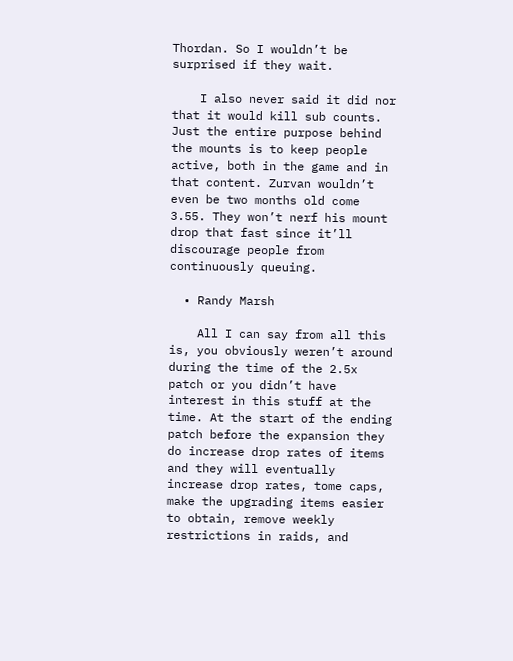Thordan. So I wouldn’t be surprised if they wait.

    I also never said it did nor that it would kill sub counts. Just the entire purpose behind the mounts is to keep people active, both in the game and in that content. Zurvan wouldn’t even be two months old come 3.55. They won’t nerf his mount drop that fast since it’ll discourage people from continuously queuing.

  • Randy Marsh

    All I can say from all this is, you obviously weren’t around during the time of the 2.5x patch or you didn’t have interest in this stuff at the time. At the start of the ending patch before the expansion they do increase drop rates of items and they will eventually increase drop rates, tome caps, make the upgrading items easier to obtain, remove weekly restrictions in raids, and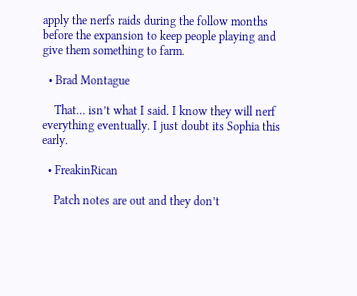apply the nerfs raids during the follow months before the expansion to keep people playing and give them something to farm.

  • Brad Montague

    That… isn’t what I said. I know they will nerf everything eventually. I just doubt its Sophia this early.

  • FreakinRican

    Patch notes are out and they don’t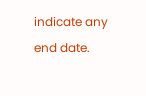indicate any end date.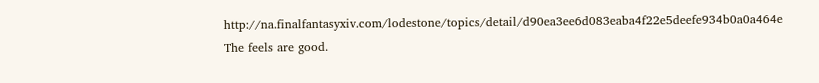http://na.finalfantasyxiv.com/lodestone/topics/detail/d90ea3ee6d083eaba4f22e5deefe934b0a0a464e The feels are good.